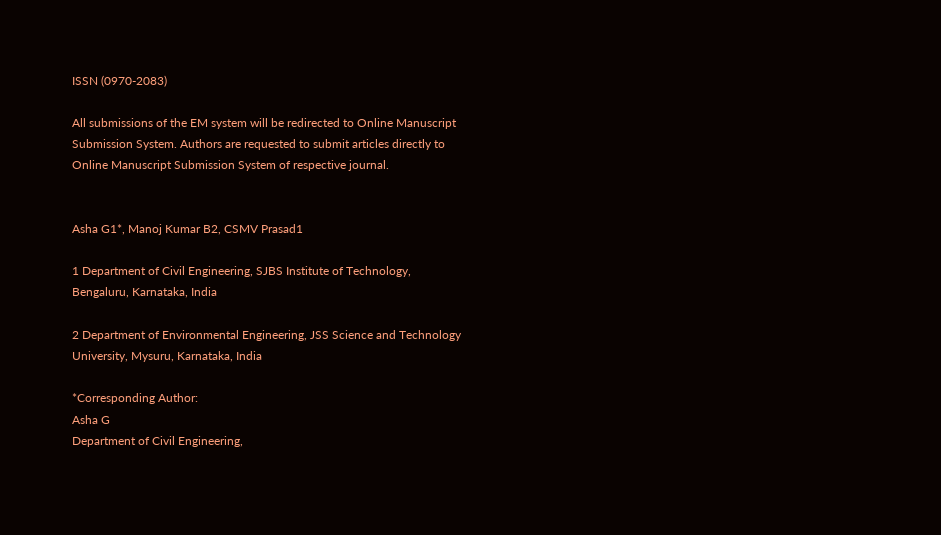ISSN (0970-2083)

All submissions of the EM system will be redirected to Online Manuscript Submission System. Authors are requested to submit articles directly to Online Manuscript Submission System of respective journal.


Asha G1*, Manoj Kumar B2, CSMV Prasad1

1 Department of Civil Engineering, SJBS Institute of Technology, Bengaluru, Karnataka, India

2 Department of Environmental Engineering, JSS Science and Technology University, Mysuru, Karnataka, India

*Corresponding Author:
Asha G
Department of Civil Engineering,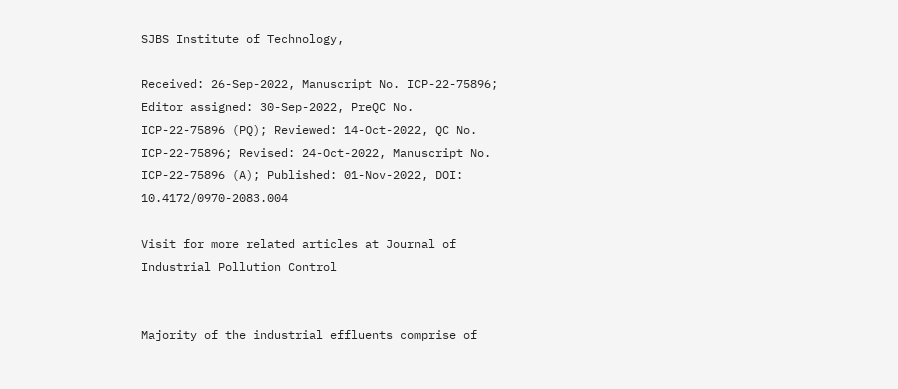SJBS Institute of Technology,

Received: 26-Sep-2022, Manuscript No. ICP-22-75896; Editor assigned: 30-Sep-2022, PreQC No. ICP-22-75896 (PQ); Reviewed: 14-Oct-2022, QC No. ICP-22-75896; Revised: 24-Oct-2022, Manuscript No. ICP-22-75896 (A); Published: 01-Nov-2022, DOI: 10.4172/0970-2083.004

Visit for more related articles at Journal of Industrial Pollution Control


Majority of the industrial effluents comprise of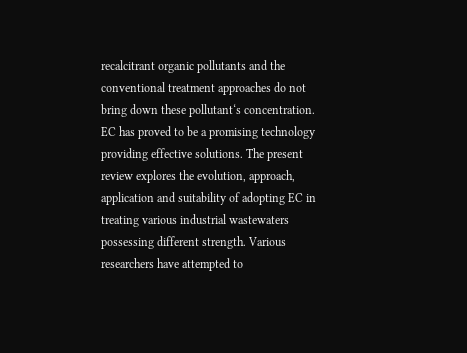recalcitrant organic pollutants and the conventional treatment approaches do not bring down these pollutant‘s concentration. EC has proved to be a promising technology providing effective solutions. The present review explores the evolution, approach, application and suitability of adopting EC in treating various industrial wastewaters possessing different strength. Various researchers have attempted to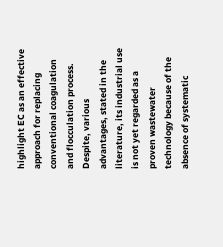highlight EC as an effective approach for replacing conventional coagulation and flocculation process. Despite, various advantages, stated in the literature, its industrial use is not yet regarded as a proven wastewater technology because of the absence of systematic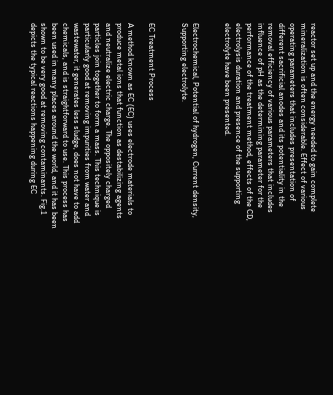reactor set up and the energy needed to gain complete mineralization is often considerable. Effect of various operating parameters that includes presentation of different sacrificial anodes and its potentiality in the removal efficiency of various parameters that includes influence of pH as the determining parameter for the performance of the treatment method, effects of the CD, electrolysis duration and presence of the supporting electrolyte have been presented.


Electrochemical, Potential of hydrogen, Current density, Supporting electrolyte.


EC Treatment Process

A method known as EC (EC) uses electrode materials to produce metal ions that function as destabilizing agents and neutralize electric charge. The oppositely charged particles join together to form a mass. This technique is particularly good at removing impurities from water and wastewater, it generates less sludge, does not have to add chemicals, and is straightforward to use. This process has been used in many places around the world, and it has been shown to be very good at removing contaminants. Fig.1 depicts the typical reactions happening during EC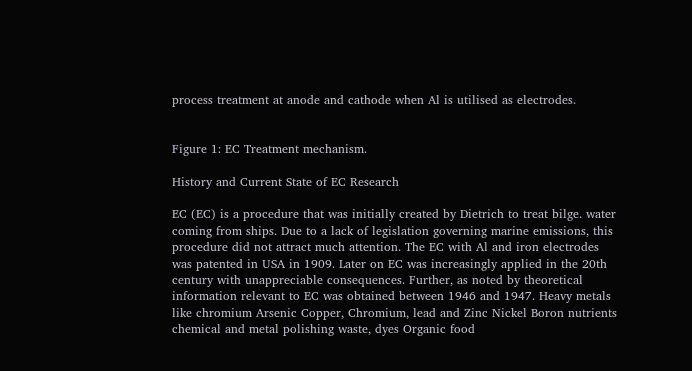process treatment at anode and cathode when Al is utilised as electrodes.


Figure 1: EC Treatment mechanism.

History and Current State of EC Research

EC (EC) is a procedure that was initially created by Dietrich to treat bilge. water coming from ships. Due to a lack of legislation governing marine emissions, this procedure did not attract much attention. The EC with Al and iron electrodes was patented in USA in 1909. Later on EC was increasingly applied in the 20th century with unappreciable consequences. Further, as noted by theoretical information relevant to EC was obtained between 1946 and 1947. Heavy metals like chromium Arsenic Copper, Chromium, lead and Zinc Nickel Boron nutrients chemical and metal polishing waste, dyes Organic food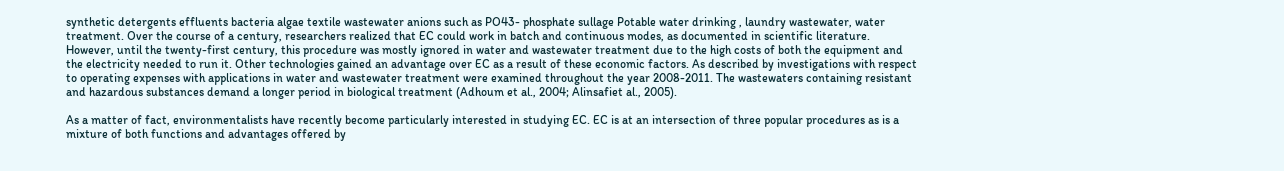synthetic detergents effluents bacteria algae textile wastewater anions such as PO43- phosphate sullage Potable water drinking , laundry wastewater, water treatment. Over the course of a century, researchers realized that EC could work in batch and continuous modes, as documented in scientific literature. However, until the twenty-first century, this procedure was mostly ignored in water and wastewater treatment due to the high costs of both the equipment and the electricity needed to run it. Other technologies gained an advantage over EC as a result of these economic factors. As described by investigations with respect to operating expenses with applications in water and wastewater treatment were examined throughout the year 2008-2011. The wastewaters containing resistant and hazardous substances demand a longer period in biological treatment (Adhoum et al., 2004; Alinsafiet al., 2005).

As a matter of fact, environmentalists have recently become particularly interested in studying EC. EC is at an intersection of three popular procedures as is a mixture of both functions and advantages offered by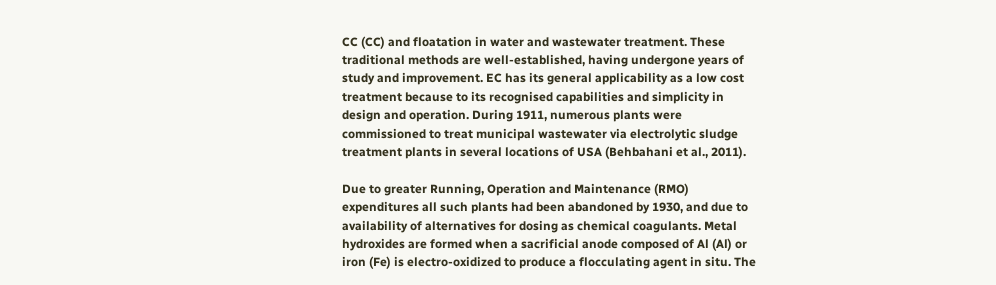CC (CC) and floatation in water and wastewater treatment. These traditional methods are well-established, having undergone years of study and improvement. EC has its general applicability as a low cost treatment because to its recognised capabilities and simplicity in design and operation. During 1911, numerous plants were commissioned to treat municipal wastewater via electrolytic sludge treatment plants in several locations of USA (Behbahani et al., 2011).

Due to greater Running, Operation and Maintenance (RMO) expenditures all such plants had been abandoned by 1930, and due to availability of alternatives for dosing as chemical coagulants. Metal hydroxides are formed when a sacrificial anode composed of Al (Al) or iron (Fe) is electro-oxidized to produce a flocculating agent in situ. The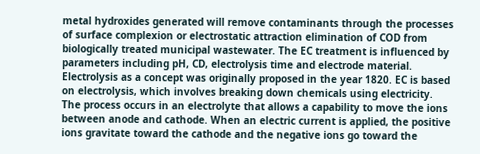metal hydroxides generated will remove contaminants through the processes of surface complexion or electrostatic attraction elimination of COD from biologically treated municipal wastewater. The EC treatment is influenced by parameters including pH, CD, electrolysis time and electrode material. Electrolysis as a concept was originally proposed in the year 1820. EC is based on electrolysis, which involves breaking down chemicals using electricity. The process occurs in an electrolyte that allows a capability to move the ions between anode and cathode. When an electric current is applied, the positive ions gravitate toward the cathode and the negative ions go toward the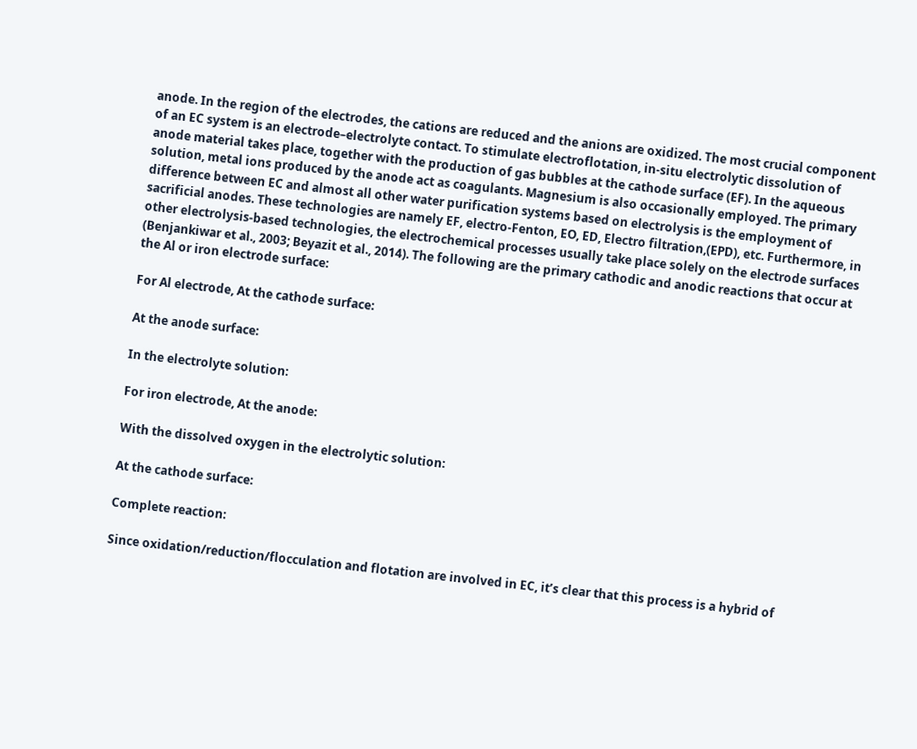anode. In the region of the electrodes, the cations are reduced and the anions are oxidized. The most crucial component of an EC system is an electrode–electrolyte contact. To stimulate electroflotation, in-situ electrolytic dissolution of anode material takes place, together with the production of gas bubbles at the cathode surface (EF). In the aqueous solution, metal ions produced by the anode act as coagulants. Magnesium is also occasionally employed. The primary difference between EC and almost all other water purification systems based on electrolysis is the employment of sacrificial anodes. These technologies are namely EF, electro-Fenton, EO, ED, Electro filtration,(EPD), etc. Furthermore, in other electrolysis-based technologies, the electrochemical processes usually take place solely on the electrode surfaces (Benjankiwar et al., 2003; Beyazit et al., 2014). The following are the primary cathodic and anodic reactions that occur at the Al or iron electrode surface:

For Al electrode, At the cathode surface:

At the anode surface:

In the electrolyte solution:

For iron electrode, At the anode:

With the dissolved oxygen in the electrolytic solution:

At the cathode surface:

Complete reaction:

Since oxidation/reduction/flocculation and flotation are involved in EC, it’s clear that this process is a hybrid of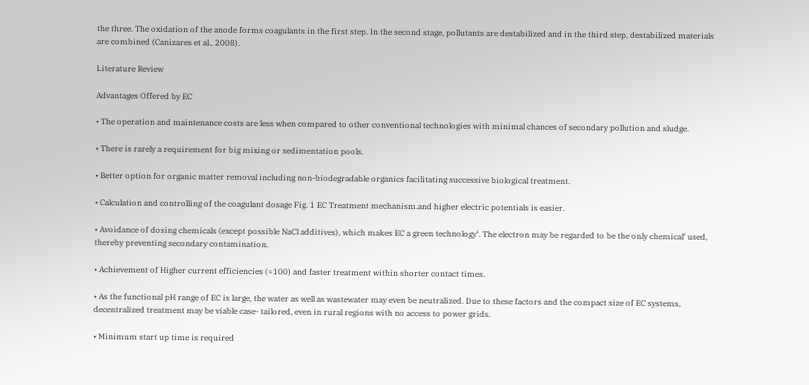the three. The oxidation of the anode forms coagulants in the first step. In the second stage, pollutants are destabilized and in the third step, destabilized materials are combined (Canizares et al., 2008).

Literature Review

Advantages Offered by EC

• The operation and maintenance costs are less when compared to other conventional technologies with minimal chances of secondary pollution and sludge.

• There is rarely a requirement for big mixing or sedimentation pools.

• Better option for organic matter removal including non-biodegradable organics facilitating successive biological treatment.

• Calculation and controlling of the coagulant dosage Fig. 1 EC Treatment mechanism.and higher electric potentials is easier.

• Avoidance of dosing chemicals (except possible NaCl additives), which makes EC a green technology‘. The electron may be regarded to be the only chemical‘ used, thereby preventing secondary contamination.

• Achievement of Higher current efficiencies (≈100) and faster treatment within shorter contact times.

• As the functional pH range of EC is large, the water as well as wastewater may even be neutralized. Due to these factors and the compact size of EC systems, decentralized treatment may be viable case- tailored, even in rural regions with no access to power grids.

• Minimum start up time is required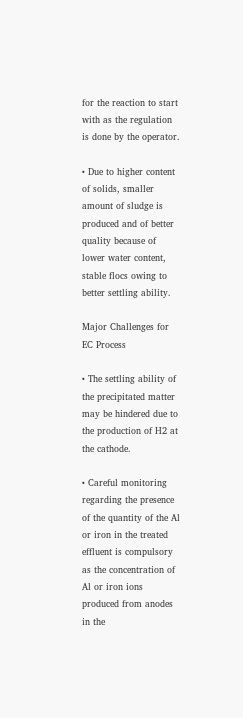for the reaction to start with as the regulation is done by the operator.

• Due to higher content of solids, smaller amount of sludge is produced and of better quality because of lower water content, stable flocs owing to better settling ability.

Major Challenges for EC Process

• The settling ability of the precipitated matter may be hindered due to the production of H2 at the cathode.

• Careful monitoring regarding the presence of the quantity of the Al or iron in the treated effluent is compulsory as the concentration of Al or iron ions produced from anodes in the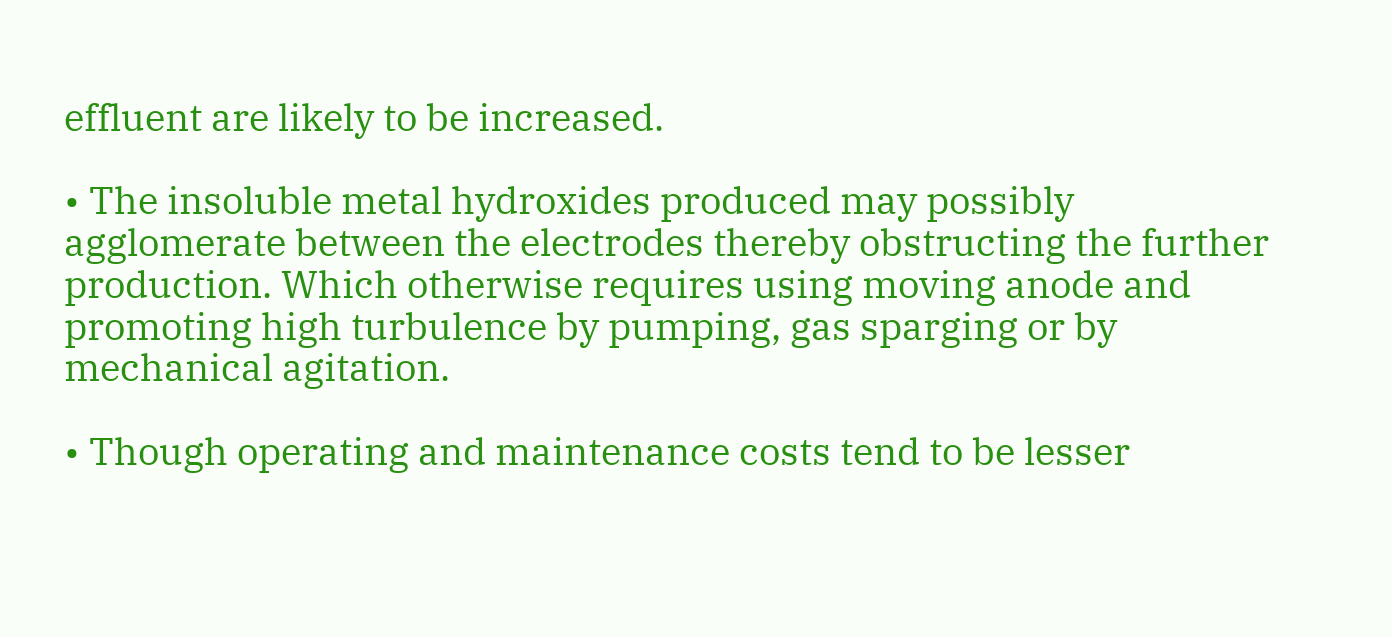effluent are likely to be increased.

• The insoluble metal hydroxides produced may possibly agglomerate between the electrodes thereby obstructing the further production. Which otherwise requires using moving anode and promoting high turbulence by pumping, gas sparging or by mechanical agitation.

• Though operating and maintenance costs tend to be lesser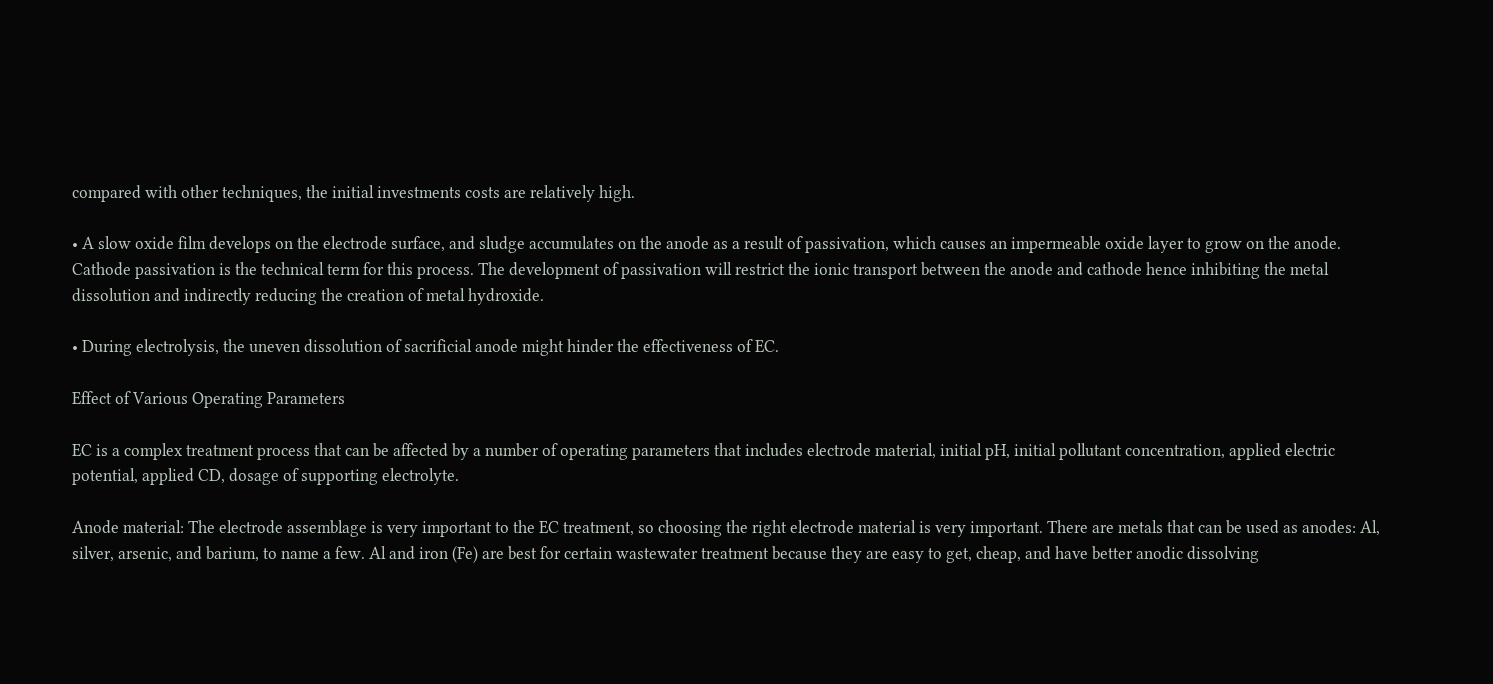compared with other techniques, the initial investments costs are relatively high.

• A slow oxide film develops on the electrode surface, and sludge accumulates on the anode as a result of passivation, which causes an impermeable oxide layer to grow on the anode. Cathode passivation is the technical term for this process. The development of passivation will restrict the ionic transport between the anode and cathode hence inhibiting the metal dissolution and indirectly reducing the creation of metal hydroxide.

• During electrolysis, the uneven dissolution of sacrificial anode might hinder the effectiveness of EC.

Effect of Various Operating Parameters

EC is a complex treatment process that can be affected by a number of operating parameters that includes electrode material, initial pH, initial pollutant concentration, applied electric potential, applied CD, dosage of supporting electrolyte.

Anode material: The electrode assemblage is very important to the EC treatment, so choosing the right electrode material is very important. There are metals that can be used as anodes: Al, silver, arsenic, and barium, to name a few. Al and iron (Fe) are best for certain wastewater treatment because they are easy to get, cheap, and have better anodic dissolving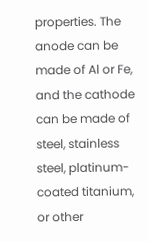properties. The anode can be made of Al or Fe, and the cathode can be made of steel, stainless steel, platinum-coated titanium, or other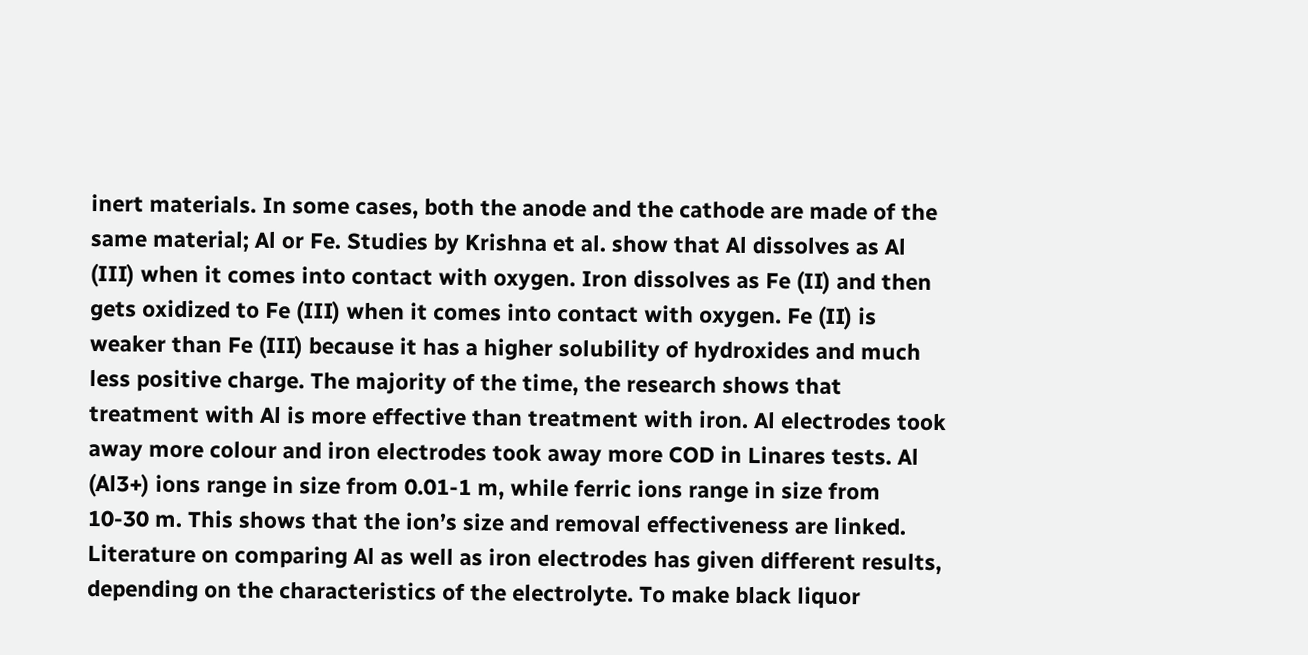inert materials. In some cases, both the anode and the cathode are made of the same material; Al or Fe. Studies by Krishna et al. show that Al dissolves as Al (III) when it comes into contact with oxygen. Iron dissolves as Fe (II) and then gets oxidized to Fe (III) when it comes into contact with oxygen. Fe (II) is weaker than Fe (III) because it has a higher solubility of hydroxides and much less positive charge. The majority of the time, the research shows that treatment with Al is more effective than treatment with iron. Al electrodes took away more colour and iron electrodes took away more COD in Linares tests. Al (Al3+) ions range in size from 0.01-1 m, while ferric ions range in size from 10-30 m. This shows that the ion’s size and removal effectiveness are linked. Literature on comparing Al as well as iron electrodes has given different results, depending on the characteristics of the electrolyte. To make black liquor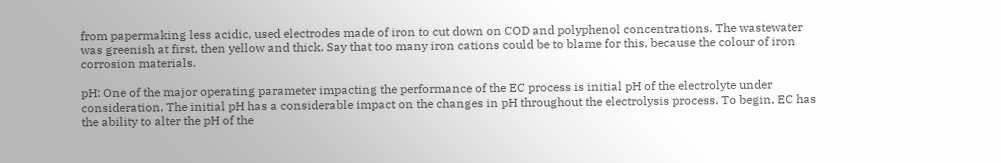from papermaking less acidic, used electrodes made of iron to cut down on COD and polyphenol concentrations. The wastewater was greenish at first, then yellow and thick. Say that too many iron cations could be to blame for this, because the colour of iron corrosion materials.

pH: One of the major operating parameter impacting the performance of the EC process is initial pH of the electrolyte under consideration. The initial pH has a considerable impact on the changes in pH throughout the electrolysis process. To begin, EC has the ability to alter the pH of the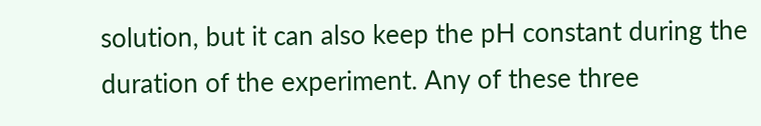solution, but it can also keep the pH constant during the duration of the experiment. Any of these three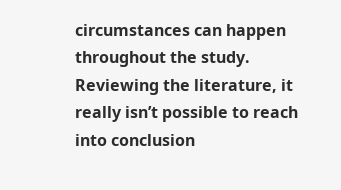circumstances can happen throughout the study. Reviewing the literature, it really isn’t possible to reach into conclusion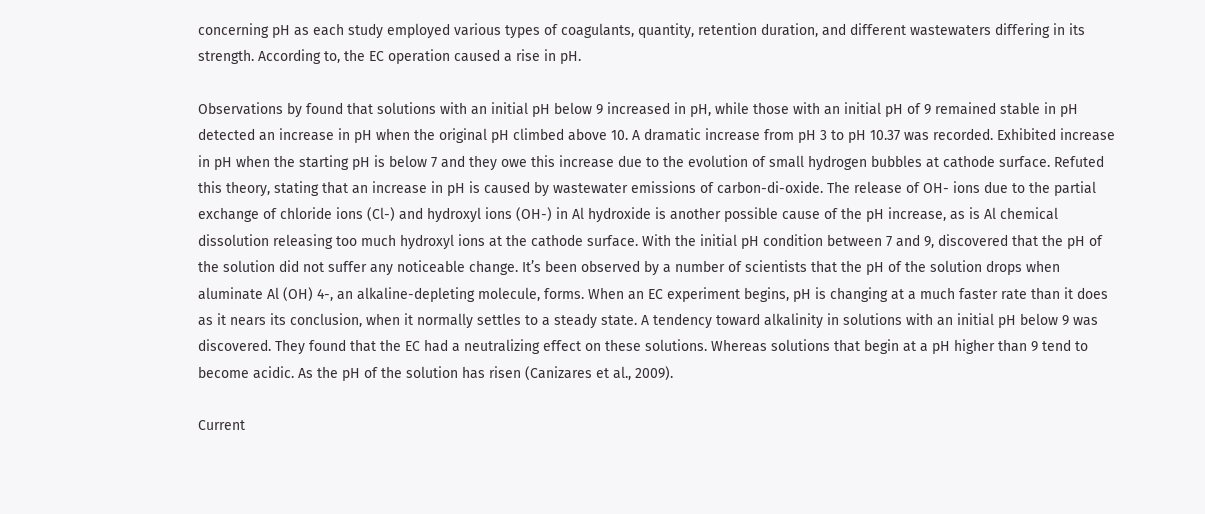concerning pH as each study employed various types of coagulants, quantity, retention duration, and different wastewaters differing in its strength. According to, the EC operation caused a rise in pH.

Observations by found that solutions with an initial pH below 9 increased in pH, while those with an initial pH of 9 remained stable in pH detected an increase in pH when the original pH climbed above 10. A dramatic increase from pH 3 to pH 10.37 was recorded. Exhibited increase in pH when the starting pH is below 7 and they owe this increase due to the evolution of small hydrogen bubbles at cathode surface. Refuted this theory, stating that an increase in pH is caused by wastewater emissions of carbon-di-oxide. The release of OH- ions due to the partial exchange of chloride ions (Cl-) and hydroxyl ions (OH-) in Al hydroxide is another possible cause of the pH increase, as is Al chemical dissolution releasing too much hydroxyl ions at the cathode surface. With the initial pH condition between 7 and 9, discovered that the pH of the solution did not suffer any noticeable change. It’s been observed by a number of scientists that the pH of the solution drops when aluminate Al (OH) 4-, an alkaline-depleting molecule, forms. When an EC experiment begins, pH is changing at a much faster rate than it does as it nears its conclusion, when it normally settles to a steady state. A tendency toward alkalinity in solutions with an initial pH below 9 was discovered. They found that the EC had a neutralizing effect on these solutions. Whereas solutions that begin at a pH higher than 9 tend to become acidic. As the pH of the solution has risen (Canizares et al., 2009).

Current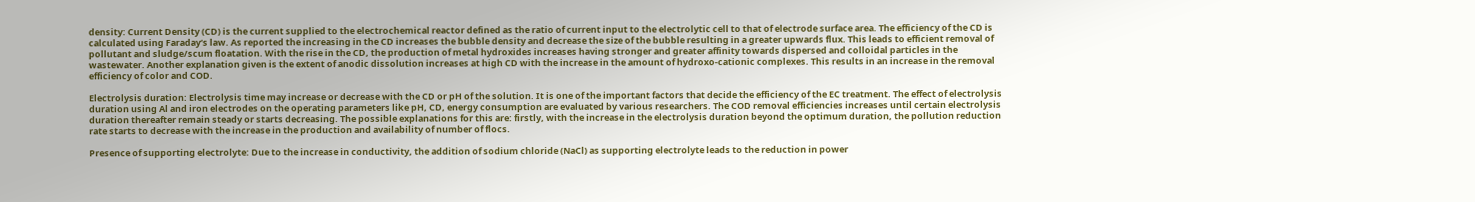density: Current Density (CD) is the current supplied to the electrochemical reactor defined as the ratio of current input to the electrolytic cell to that of electrode surface area. The efficiency of the CD is calculated using Faraday‘s law. As reported the increasing in the CD increases the bubble density and decrease the size of the bubble resulting in a greater upwards flux. This leads to efficient removal of pollutant and sludge/scum floatation. With the rise in the CD, the production of metal hydroxides increases having stronger and greater affinity towards dispersed and colloidal particles in the wastewater. Another explanation given is the extent of anodic dissolution increases at high CD with the increase in the amount of hydroxo-cationic complexes. This results in an increase in the removal efficiency of color and COD.

Electrolysis duration: Electrolysis time may increase or decrease with the CD or pH of the solution. It is one of the important factors that decide the efficiency of the EC treatment. The effect of electrolysis duration using Al and iron electrodes on the operating parameters like pH, CD, energy consumption are evaluated by various researchers. The COD removal efficiencies increases until certain electrolysis duration thereafter remain steady or starts decreasing. The possible explanations for this are: firstly, with the increase in the electrolysis duration beyond the optimum duration, the pollution reduction rate starts to decrease with the increase in the production and availability of number of flocs.

Presence of supporting electrolyte: Due to the increase in conductivity, the addition of sodium chloride (NaCl) as supporting electrolyte leads to the reduction in power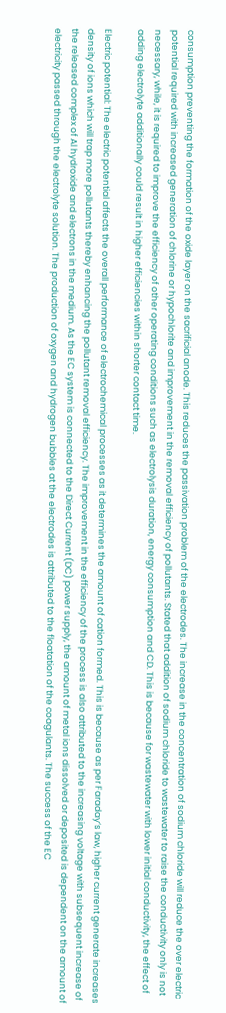consumption preventing the formation of the oxide layer on the sacrificial anode. This reduces the passivation problem of the electrodes. The increase in the concentration of sodium chloride will reduce the over electric potential required with increased generation of chlorine or hypochlorite and improvement in the removal efficiency of pollutants. Stated that addition of sodium chloride to wastewater to raise the conductivity only is not necessary, while, it is required to improve the efficiency of other operating conditions such as electrolysis duration, energy consumption and CD. This is because for wastewater with lower initial conductivity, the effect of adding electrolyte additionally could result in higher efficiencies within shorter contact time.

Electric potential: The electric potential affects the overall performance of electrochemical processes as it determines the amount of cation formed. This is because as per Faraday‘s law, higher current generate increases density of ions which will trap more pollutants thereby enhancing the pollutant removal efficiency. The improvement in the efficiency of the process is also attributed to the increasing voltage with subsequent increase of the released complex of Al hydroxide and electrons in the medium. As the EC system is connected to the Direct Current (DC) power supply, the amount of metal ions dissolved or deposited is dependent on the amount of electricity passed through the electrolyte solution. The production of oxygen and hydrogen bubbles at the electrodes is attributed to the floatation of the coagulants. The success of the EC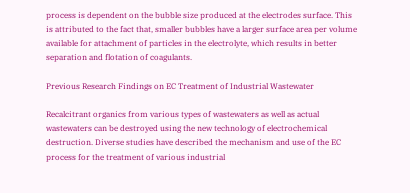process is dependent on the bubble size produced at the electrodes surface. This is attributed to the fact that, smaller bubbles have a larger surface area per volume available for attachment of particles in the electrolyte, which results in better separation and flotation of coagulants.

Previous Research Findings on EC Treatment of Industrial Wastewater

Recalcitrant organics from various types of wastewaters as well as actual wastewaters can be destroyed using the new technology of electrochemical destruction. Diverse studies have described the mechanism and use of the EC process for the treatment of various industrial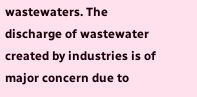wastewaters. The discharge of wastewater created by industries is of major concern due to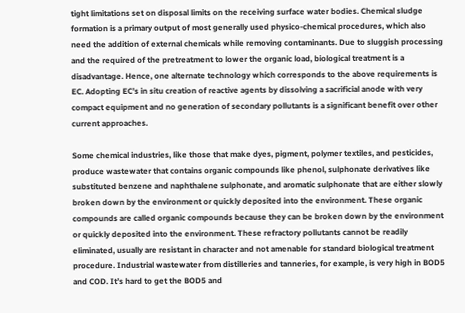tight limitations set on disposal limits on the receiving surface water bodies. Chemical sludge formation is a primary output of most generally used physico-chemical procedures, which also need the addition of external chemicals while removing contaminants. Due to sluggish processing and the required of the pretreatment to lower the organic load, biological treatment is a disadvantage. Hence, one alternate technology which corresponds to the above requirements is EC. Adopting EC’s in situ creation of reactive agents by dissolving a sacrificial anode with very compact equipment and no generation of secondary pollutants is a significant benefit over other current approaches.

Some chemical industries, like those that make dyes, pigment, polymer textiles, and pesticides, produce wastewater that contains organic compounds like phenol, sulphonate derivatives like substituted benzene and naphthalene sulphonate, and aromatic sulphonate that are either slowly broken down by the environment or quickly deposited into the environment. These organic compounds are called organic compounds because they can be broken down by the environment or quickly deposited into the environment. These refractory pollutants cannot be readily eliminated, usually are resistant in character and not amenable for standard biological treatment procedure. Industrial wastewater from distilleries and tanneries, for example, is very high in BOD5 and COD. It’s hard to get the BOD5 and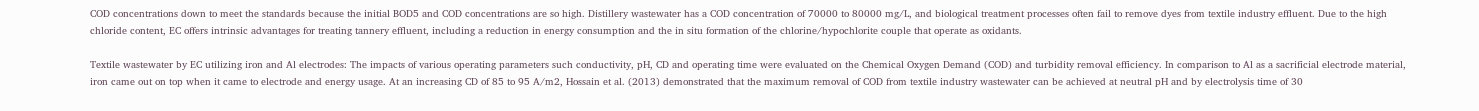COD concentrations down to meet the standards because the initial BOD5 and COD concentrations are so high. Distillery wastewater has a COD concentration of 70000 to 80000 mg/L, and biological treatment processes often fail to remove dyes from textile industry effluent. Due to the high chloride content, EC offers intrinsic advantages for treating tannery effluent, including a reduction in energy consumption and the in situ formation of the chlorine/hypochlorite couple that operate as oxidants.

Textile wastewater by EC utilizing iron and Al electrodes: The impacts of various operating parameters such conductivity, pH, CD and operating time were evaluated on the Chemical Oxygen Demand (COD) and turbidity removal efficiency. In comparison to Al as a sacrificial electrode material, iron came out on top when it came to electrode and energy usage. At an increasing CD of 85 to 95 A/m2, Hossain et al. (2013) demonstrated that the maximum removal of COD from textile industry wastewater can be achieved at neutral pH and by electrolysis time of 30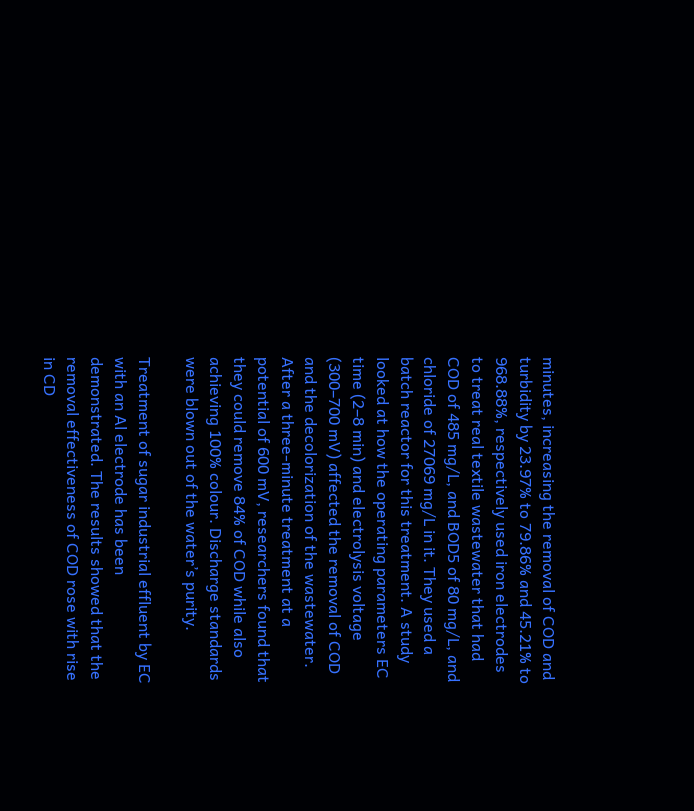minutes, increasing the removal of COD and turbidity by 23.97% to 79.86% and 45.21% to 968.88%, respectively used iron electrodes to treat real textile wastewater that had COD of 485 mg/L, and BOD5 of 80 mg/L, and chloride of 27069 mg/L in it. They used a batch reactor for this treatment. A study looked at how the operating parameters EC time (2–8 min) and electrolysis voltage (300–700 mV) affected the removal of COD and the decolorization of the wastewater. After a three-minute treatment at a potential of 600 mV, researchers found that they could remove 84% of COD while also achieving 100% colour. Discharge standards were blown out of the water’s purity.

Treatment of sugar industrial effluent by EC with an Al electrode has been demonstrated. The results showed that the removal effectiveness of COD rose with rise in CD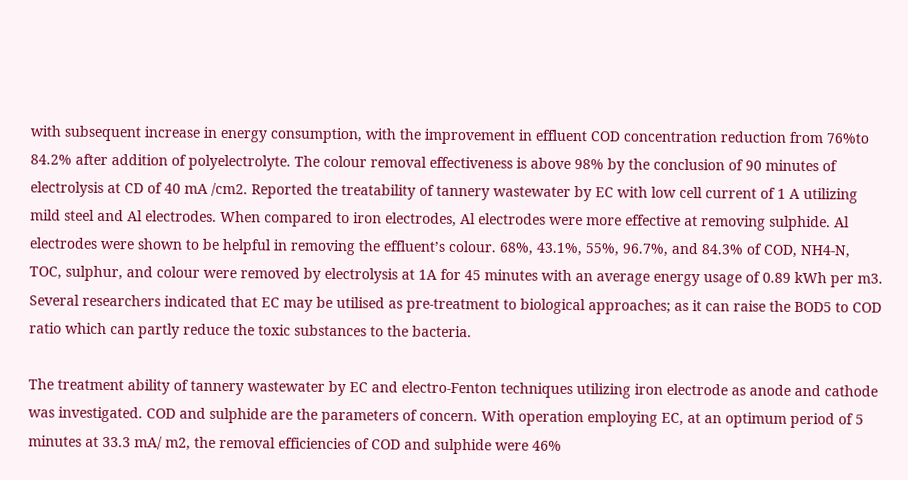with subsequent increase in energy consumption, with the improvement in effluent COD concentration reduction from 76%to 84.2% after addition of polyelectrolyte. The colour removal effectiveness is above 98% by the conclusion of 90 minutes of electrolysis at CD of 40 mA /cm2. Reported the treatability of tannery wastewater by EC with low cell current of 1 A utilizing mild steel and Al electrodes. When compared to iron electrodes, Al electrodes were more effective at removing sulphide. Al electrodes were shown to be helpful in removing the effluent’s colour. 68%, 43.1%, 55%, 96.7%, and 84.3% of COD, NH4-N, TOC, sulphur, and colour were removed by electrolysis at 1A for 45 minutes with an average energy usage of 0.89 kWh per m3. Several researchers indicated that EC may be utilised as pre-treatment to biological approaches; as it can raise the BOD5 to COD ratio which can partly reduce the toxic substances to the bacteria.

The treatment ability of tannery wastewater by EC and electro-Fenton techniques utilizing iron electrode as anode and cathode was investigated. COD and sulphide are the parameters of concern. With operation employing EC, at an optimum period of 5 minutes at 33.3 mA/ m2, the removal efficiencies of COD and sulphide were 46%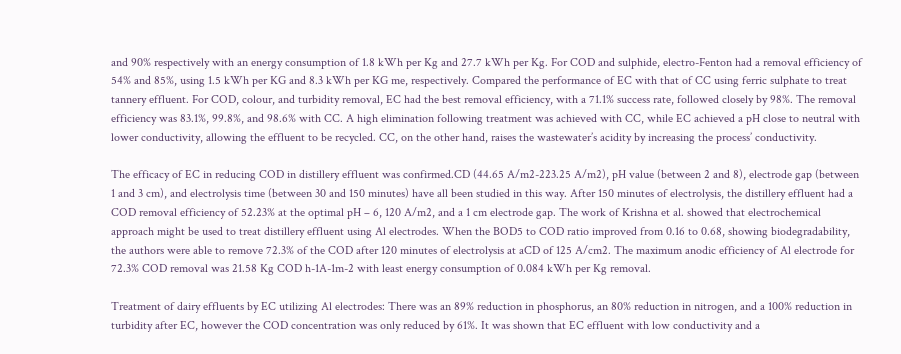and 90% respectively with an energy consumption of 1.8 kWh per Kg and 27.7 kWh per Kg. For COD and sulphide, electro-Fenton had a removal efficiency of 54% and 85%, using 1.5 kWh per KG and 8.3 kWh per KG me, respectively. Compared the performance of EC with that of CC using ferric sulphate to treat tannery effluent. For COD, colour, and turbidity removal, EC had the best removal efficiency, with a 71.1% success rate, followed closely by 98%. The removal efficiency was 83.1%, 99.8%, and 98.6% with CC. A high elimination following treatment was achieved with CC, while EC achieved a pH close to neutral with lower conductivity, allowing the effluent to be recycled. CC, on the other hand, raises the wastewater’s acidity by increasing the process’ conductivity.

The efficacy of EC in reducing COD in distillery effluent was confirmed.CD (44.65 A/m2-223.25 A/m2), pH value (between 2 and 8), electrode gap (between 1 and 3 cm), and electrolysis time (between 30 and 150 minutes) have all been studied in this way. After 150 minutes of electrolysis, the distillery effluent had a COD removal efficiency of 52.23% at the optimal pH – 6, 120 A/m2, and a 1 cm electrode gap. The work of Krishna et al. showed that electrochemical approach might be used to treat distillery effluent using Al electrodes. When the BOD5 to COD ratio improved from 0.16 to 0.68, showing biodegradability, the authors were able to remove 72.3% of the COD after 120 minutes of electrolysis at aCD of 125 A/cm2. The maximum anodic efficiency of Al electrode for 72.3% COD removal was 21.58 Kg COD h-1A-1m-2 with least energy consumption of 0.084 kWh per Kg removal.

Treatment of dairy effluents by EC utilizing Al electrodes: There was an 89% reduction in phosphorus, an 80% reduction in nitrogen, and a 100% reduction in turbidity after EC, however the COD concentration was only reduced by 61%. It was shown that EC effluent with low conductivity and a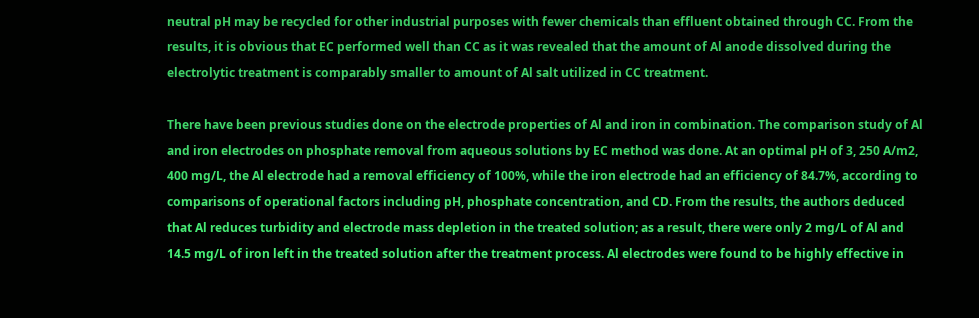neutral pH may be recycled for other industrial purposes with fewer chemicals than effluent obtained through CC. From the results, it is obvious that EC performed well than CC as it was revealed that the amount of Al anode dissolved during the electrolytic treatment is comparably smaller to amount of Al salt utilized in CC treatment.

There have been previous studies done on the electrode properties of Al and iron in combination. The comparison study of Al and iron electrodes on phosphate removal from aqueous solutions by EC method was done. At an optimal pH of 3, 250 A/m2, 400 mg/L, the Al electrode had a removal efficiency of 100%, while the iron electrode had an efficiency of 84.7%, according to comparisons of operational factors including pH, phosphate concentration, and CD. From the results, the authors deduced that Al reduces turbidity and electrode mass depletion in the treated solution; as a result, there were only 2 mg/L of Al and 14.5 mg/L of iron left in the treated solution after the treatment process. Al electrodes were found to be highly effective in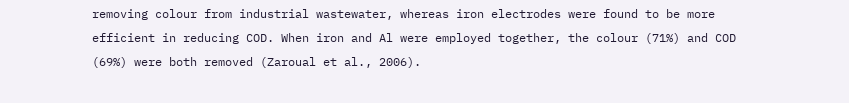removing colour from industrial wastewater, whereas iron electrodes were found to be more efficient in reducing COD. When iron and Al were employed together, the colour (71%) and COD (69%) were both removed (Zaroual et al., 2006).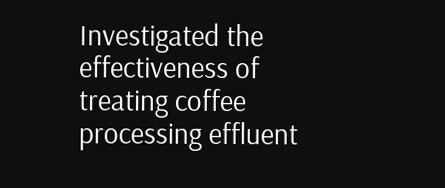Investigated the effectiveness of treating coffee processing effluent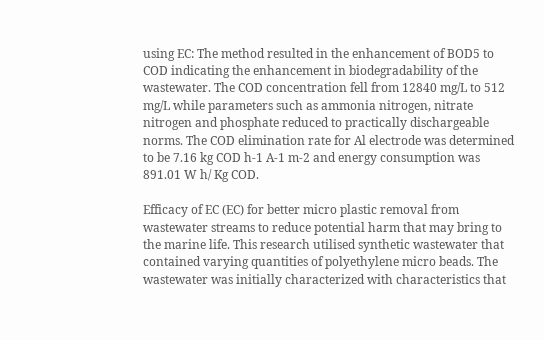using EC: The method resulted in the enhancement of BOD5 to COD indicating the enhancement in biodegradability of the wastewater. The COD concentration fell from 12840 mg/L to 512 mg/L while parameters such as ammonia nitrogen, nitrate nitrogen and phosphate reduced to practically dischargeable norms. The COD elimination rate for Al electrode was determined to be 7.16 kg COD h-1 A-1 m-2 and energy consumption was 891.01 W h/ Kg COD.

Efficacy of EC (EC) for better micro plastic removal from wastewater streams to reduce potential harm that may bring to the marine life. This research utilised synthetic wastewater that contained varying quantities of polyethylene micro beads. The wastewater was initially characterized with characteristics that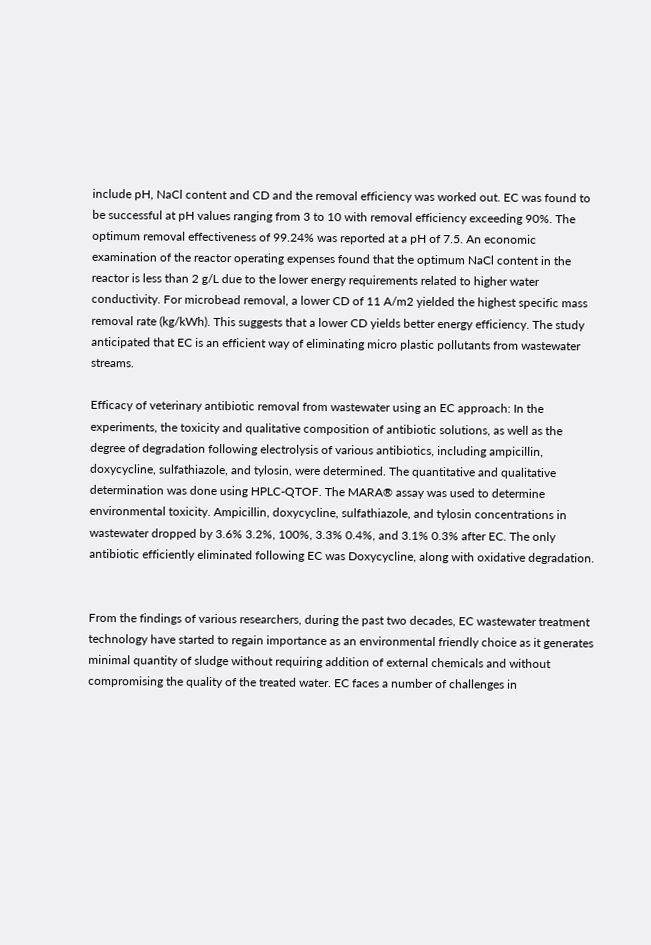include pH, NaCl content and CD and the removal efficiency was worked out. EC was found to be successful at pH values ranging from 3 to 10 with removal efficiency exceeding 90%. The optimum removal effectiveness of 99.24% was reported at a pH of 7.5. An economic examination of the reactor operating expenses found that the optimum NaCl content in the reactor is less than 2 g/L due to the lower energy requirements related to higher water conductivity. For microbead removal, a lower CD of 11 A/m2 yielded the highest specific mass removal rate (kg/kWh). This suggests that a lower CD yields better energy efficiency. The study anticipated that EC is an efficient way of eliminating micro plastic pollutants from wastewater streams.

Efficacy of veterinary antibiotic removal from wastewater using an EC approach: In the experiments, the toxicity and qualitative composition of antibiotic solutions, as well as the degree of degradation following electrolysis of various antibiotics, including ampicillin, doxycycline, sulfathiazole, and tylosin, were determined. The quantitative and qualitative determination was done using HPLC-QTOF. The MARA® assay was used to determine environmental toxicity. Ampicillin, doxycycline, sulfathiazole, and tylosin concentrations in wastewater dropped by 3.6% 3.2%, 100%, 3.3% 0.4%, and 3.1% 0.3% after EC. The only antibiotic efficiently eliminated following EC was Doxycycline, along with oxidative degradation.


From the findings of various researchers, during the past two decades, EC wastewater treatment technology have started to regain importance as an environmental friendly choice as it generates minimal quantity of sludge without requiring addition of external chemicals and without compromising the quality of the treated water. EC faces a number of challenges in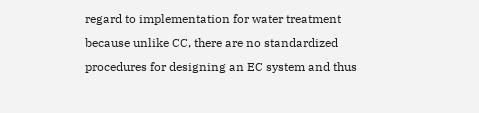regard to implementation for water treatment because unlike CC, there are no standardized procedures for designing an EC system and thus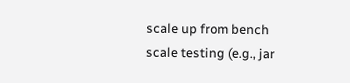scale up from bench scale testing (e.g., jar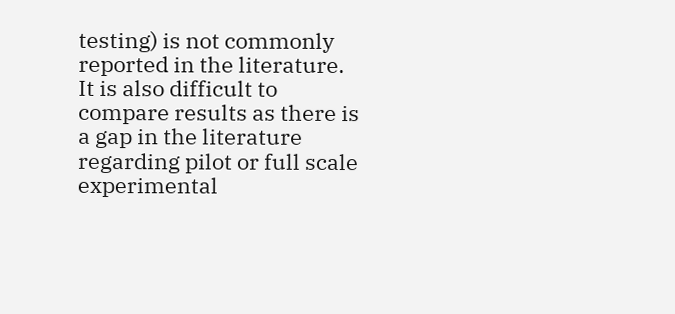testing) is not commonly reported in the literature. It is also difficult to compare results as there is a gap in the literature regarding pilot or full scale experimental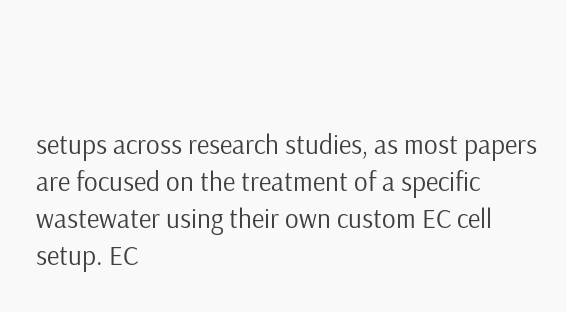setups across research studies, as most papers are focused on the treatment of a specific wastewater using their own custom EC cell setup. EC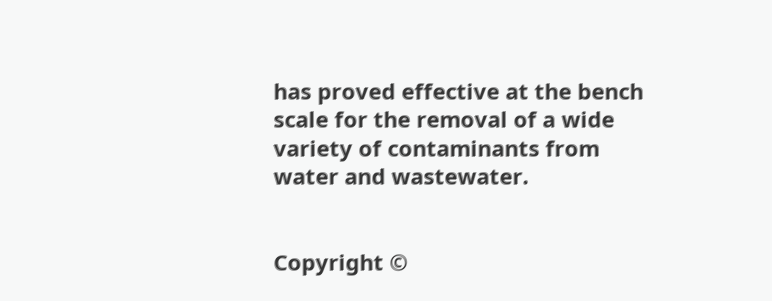has proved effective at the bench scale for the removal of a wide variety of contaminants from water and wastewater.


Copyright ©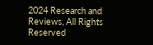2024 Research and Reviews, All Rights Reserved